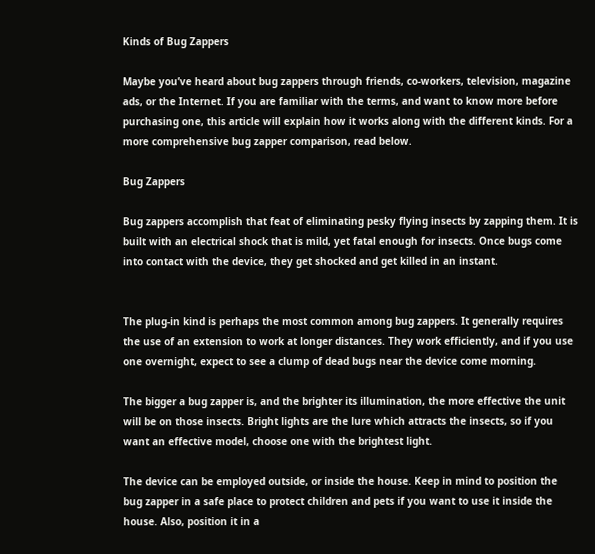Kinds of Bug Zappers

Maybe you’ve heard about bug zappers through friends, co-workers, television, magazine ads, or the Internet. If you are familiar with the terms, and want to know more before purchasing one, this article will explain how it works along with the different kinds. For a more comprehensive bug zapper comparison, read below.

Bug Zappers

Bug zappers accomplish that feat of eliminating pesky flying insects by zapping them. It is built with an electrical shock that is mild, yet fatal enough for insects. Once bugs come into contact with the device, they get shocked and get killed in an instant.


The plug-in kind is perhaps the most common among bug zappers. It generally requires the use of an extension to work at longer distances. They work efficiently, and if you use one overnight, expect to see a clump of dead bugs near the device come morning.

The bigger a bug zapper is, and the brighter its illumination, the more effective the unit will be on those insects. Bright lights are the lure which attracts the insects, so if you want an effective model, choose one with the brightest light.

The device can be employed outside, or inside the house. Keep in mind to position the bug zapper in a safe place to protect children and pets if you want to use it inside the house. Also, position it in a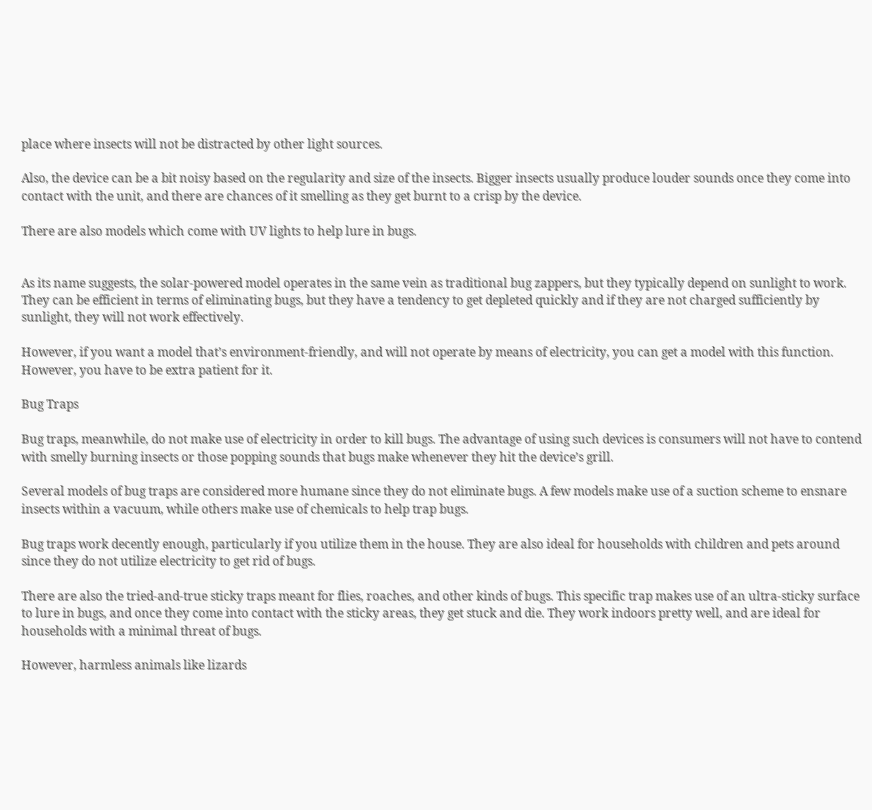place where insects will not be distracted by other light sources.

Also, the device can be a bit noisy based on the regularity and size of the insects. Bigger insects usually produce louder sounds once they come into contact with the unit, and there are chances of it smelling as they get burnt to a crisp by the device.

There are also models which come with UV lights to help lure in bugs.


As its name suggests, the solar-powered model operates in the same vein as traditional bug zappers, but they typically depend on sunlight to work. They can be efficient in terms of eliminating bugs, but they have a tendency to get depleted quickly and if they are not charged sufficiently by sunlight, they will not work effectively.

However, if you want a model that’s environment-friendly, and will not operate by means of electricity, you can get a model with this function. However, you have to be extra patient for it.

Bug Traps

Bug traps, meanwhile, do not make use of electricity in order to kill bugs. The advantage of using such devices is consumers will not have to contend with smelly burning insects or those popping sounds that bugs make whenever they hit the device’s grill.

Several models of bug traps are considered more humane since they do not eliminate bugs. A few models make use of a suction scheme to ensnare insects within a vacuum, while others make use of chemicals to help trap bugs.

Bug traps work decently enough, particularly if you utilize them in the house. They are also ideal for households with children and pets around since they do not utilize electricity to get rid of bugs.

There are also the tried-and-true sticky traps meant for flies, roaches, and other kinds of bugs. This specific trap makes use of an ultra-sticky surface to lure in bugs, and once they come into contact with the sticky areas, they get stuck and die. They work indoors pretty well, and are ideal for households with a minimal threat of bugs.

However, harmless animals like lizards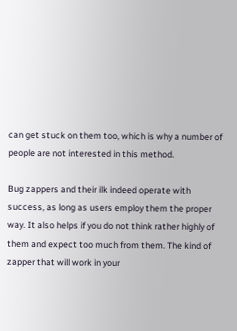can get stuck on them too, which is why a number of people are not interested in this method.

Bug zappers and their ilk indeed operate with success, as long as users employ them the proper way. It also helps if you do not think rather highly of them and expect too much from them. The kind of zapper that will work in your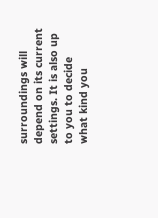surroundings will depend on its current settings. It is also up to you to decide what kind you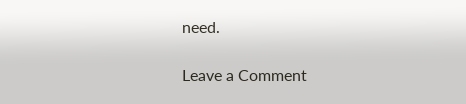need.

Leave a Comment